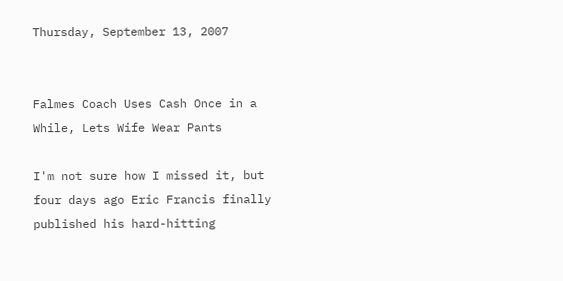Thursday, September 13, 2007


Falmes Coach Uses Cash Once in a While, Lets Wife Wear Pants

I'm not sure how I missed it, but four days ago Eric Francis finally published his hard-hitting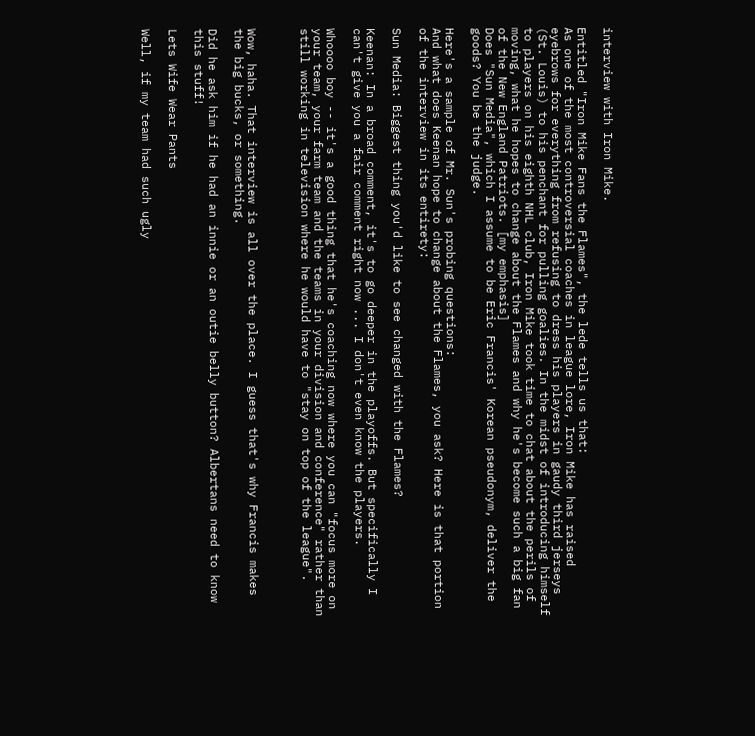interview with Iron Mike.

Entitled "Iron Mike Fans the Flames", the lede tells us that:
As one of the most controversial coaches in league lore, Iron Mike has raised eyebrows for everything from refusing to dress his players in gaudy third jerseys (St. Louis) to his penchant for pulling goalies. In the midst of introducing himself to players on his eighth NHL club, Iron Mike took time to chat about the perils of moving, what he hopes to change about the Flames and why he's become such a big fan of the New England Patriots. [my emphasis]
Does "Sun Media", which I assume to be Eric Francis' Korean pseudonym, deliver the goods? You be the judge.

Here's a sample of Mr. Sun's probing questions:
And what does Keenan hope to change about the Flames, you ask? Here is that portion of the interview in its entirety:

Sun Media: Biggest thing you'd like to see changed with the Flames?

Keenan: In a broad comment, it's to go deeper in the playoffs. But specifically I can't give you a fair comment right now ... I don't even know the players.

Whoooo boy -- it's a good thing that he's coaching now where you can "focus more on your team, your farm team and the teams in your division and conference" rather than still working in television where he would have to "stay on top of the league".



Wow, haha. That interview is all over the place. I guess that's why Francis makes the big bucks, or something.

Did he ask him if he had an innie or an outie belly button? Albertans need to know this stuff!

Lets Wife Wear Pants

Well, if my team had such ugly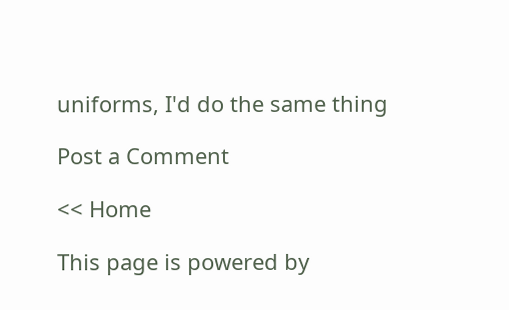uniforms, I'd do the same thing

Post a Comment

<< Home

This page is powered by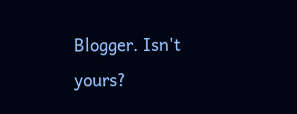Blogger. Isn't yours?